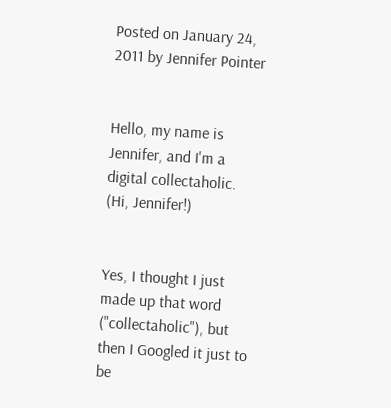Posted on January 24, 2011 by Jennifer Pointer


Hello, my name is Jennifer, and I'm a digital collectaholic. (Hi, Jennifer!)


Yes, I thought I just made up that word ("collectaholic"), but then I Googled it just to be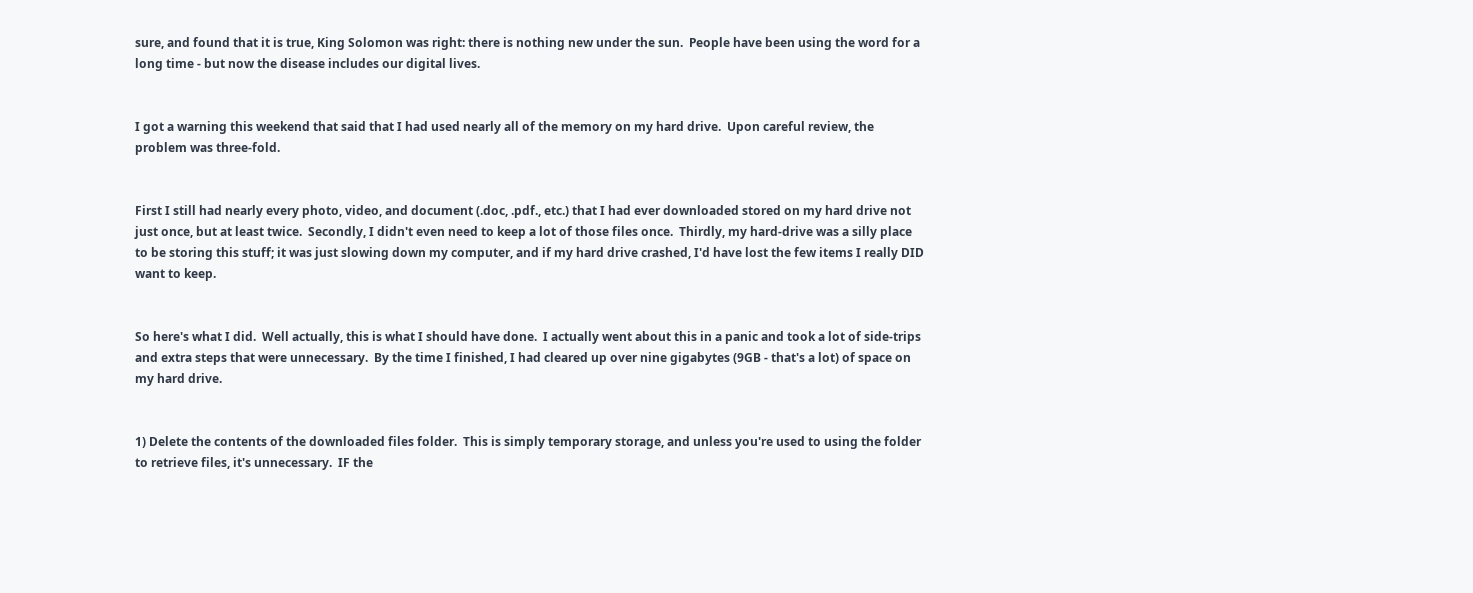sure, and found that it is true, King Solomon was right: there is nothing new under the sun.  People have been using the word for a long time - but now the disease includes our digital lives.


I got a warning this weekend that said that I had used nearly all of the memory on my hard drive.  Upon careful review, the problem was three-fold.


First I still had nearly every photo, video, and document (.doc, .pdf., etc.) that I had ever downloaded stored on my hard drive not just once, but at least twice.  Secondly, I didn't even need to keep a lot of those files once.  Thirdly, my hard-drive was a silly place to be storing this stuff; it was just slowing down my computer, and if my hard drive crashed, I'd have lost the few items I really DID want to keep.


So here's what I did.  Well actually, this is what I should have done.  I actually went about this in a panic and took a lot of side-trips and extra steps that were unnecessary.  By the time I finished, I had cleared up over nine gigabytes (9GB - that's a lot) of space on my hard drive.


1) Delete the contents of the downloaded files folder.  This is simply temporary storage, and unless you're used to using the folder to retrieve files, it's unnecessary.  IF the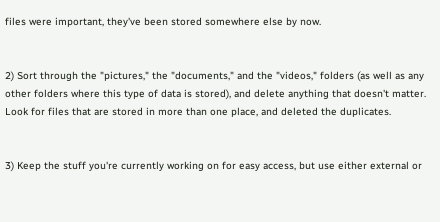files were important, they've been stored somewhere else by now.


2) Sort through the "pictures," the "documents," and the "videos," folders (as well as any other folders where this type of data is stored), and delete anything that doesn't matter.  Look for files that are stored in more than one place, and deleted the duplicates.


3) Keep the stuff you're currently working on for easy access, but use either external or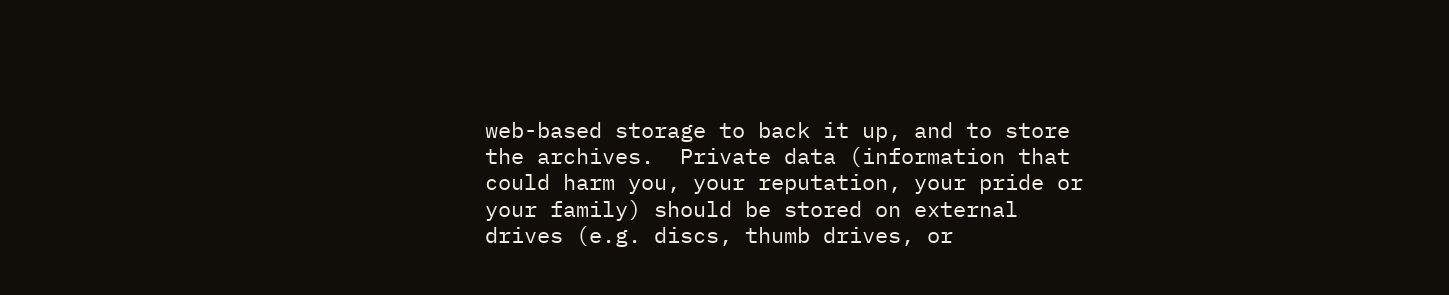web-based storage to back it up, and to store the archives.  Private data (information that could harm you, your reputation, your pride or your family) should be stored on external drives (e.g. discs, thumb drives, or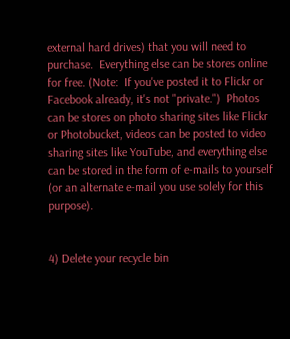external hard drives) that you will need to purchase.  Everything else can be stores online for free. (Note:  If you've posted it to Flickr or Facebook already, it's not "private.")  Photos can be stores on photo sharing sites like Flickr or Photobucket, videos can be posted to video sharing sites like YouTube, and everything else can be stored in the form of e-mails to yourself (or an alternate e-mail you use solely for this purpose).


4) Delete your recycle bin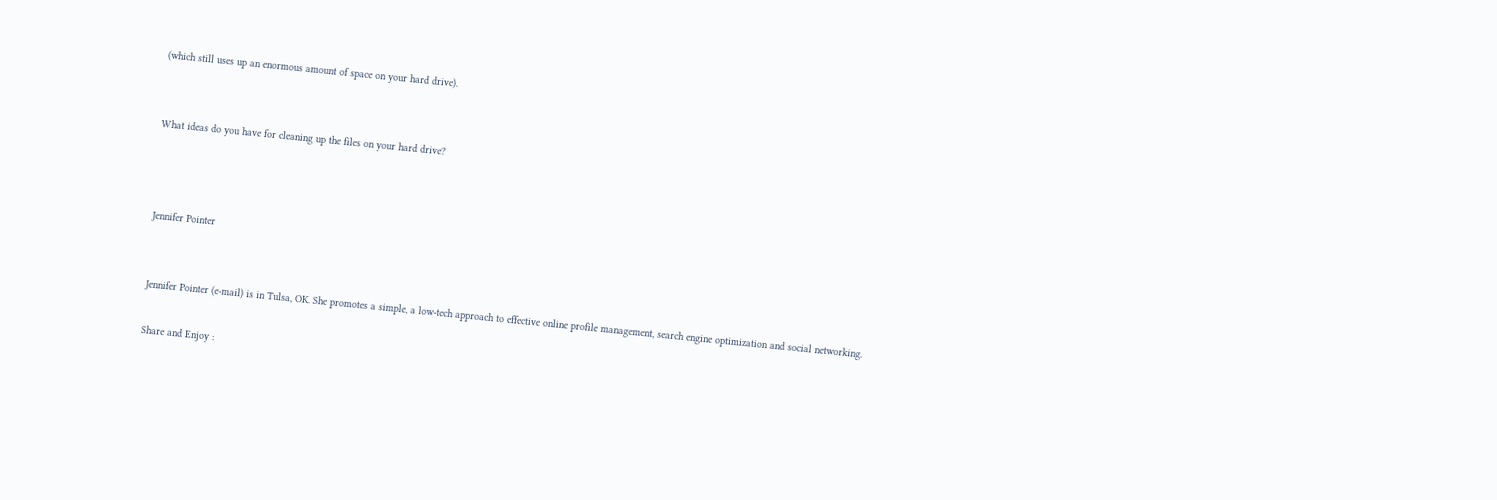(which still uses up an enormous amount of space on your hard drive).


What ideas do you have for cleaning up the files on your hard drive?



Jennifer Pointer


Jennifer Pointer (e-mail) is in Tulsa, OK. She promotes a simple, a low-tech approach to effective online profile management, search engine optimization and social networking.

Share and Enjoy :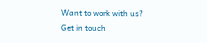Want to work with us?
Get in touch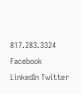817.283.3324 Facebook LinkedIn Twitter